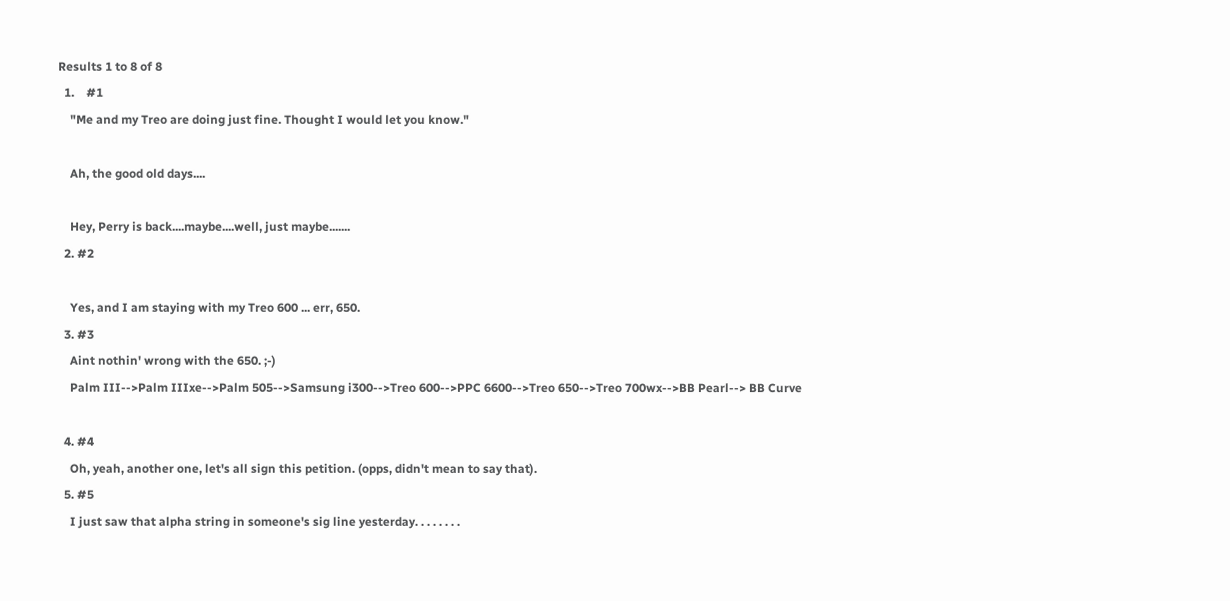Results 1 to 8 of 8
  1.    #1
    "Me and my Treo are doing just fine. Thought I would let you know."

    Ah, the good old days....

    Hey, Perry is back....maybe....well, just maybe.......
  2. #2

    Yes, and I am staying with my Treo 600 ... err, 650.
  3. #3
    Aint nothin' wrong with the 650. ;-)
    Palm III-->Palm IIIxe-->Palm 505-->Samsung i300-->Treo 600-->PPC 6600-->Treo 650-->Treo 700wx-->BB Pearl--> BB Curve

  4. #4
    Oh, yeah, another one, let's all sign this petition. (opps, didn't mean to say that).
  5. #5
    I just saw that alpha string in someone's sig line yesterday. . . . . . . .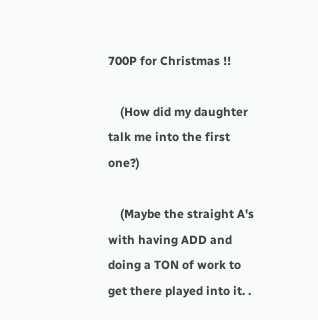700P for Christmas !!

    (How did my daughter talk me into the first one?)

    (Maybe the straight A's with having ADD and doing a TON of work to get there played into it. .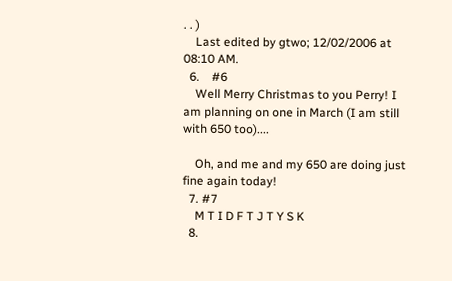. . )
    Last edited by gtwo; 12/02/2006 at 08:10 AM.
  6.    #6
    Well Merry Christmas to you Perry! I am planning on one in March (I am still with 650 too)....

    Oh, and me and my 650 are doing just fine again today!
  7. #7
    M T I D F T J T Y S K
  8.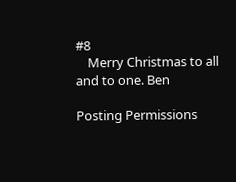#8
    Merry Christmas to all and to one. Ben

Posting Permissions